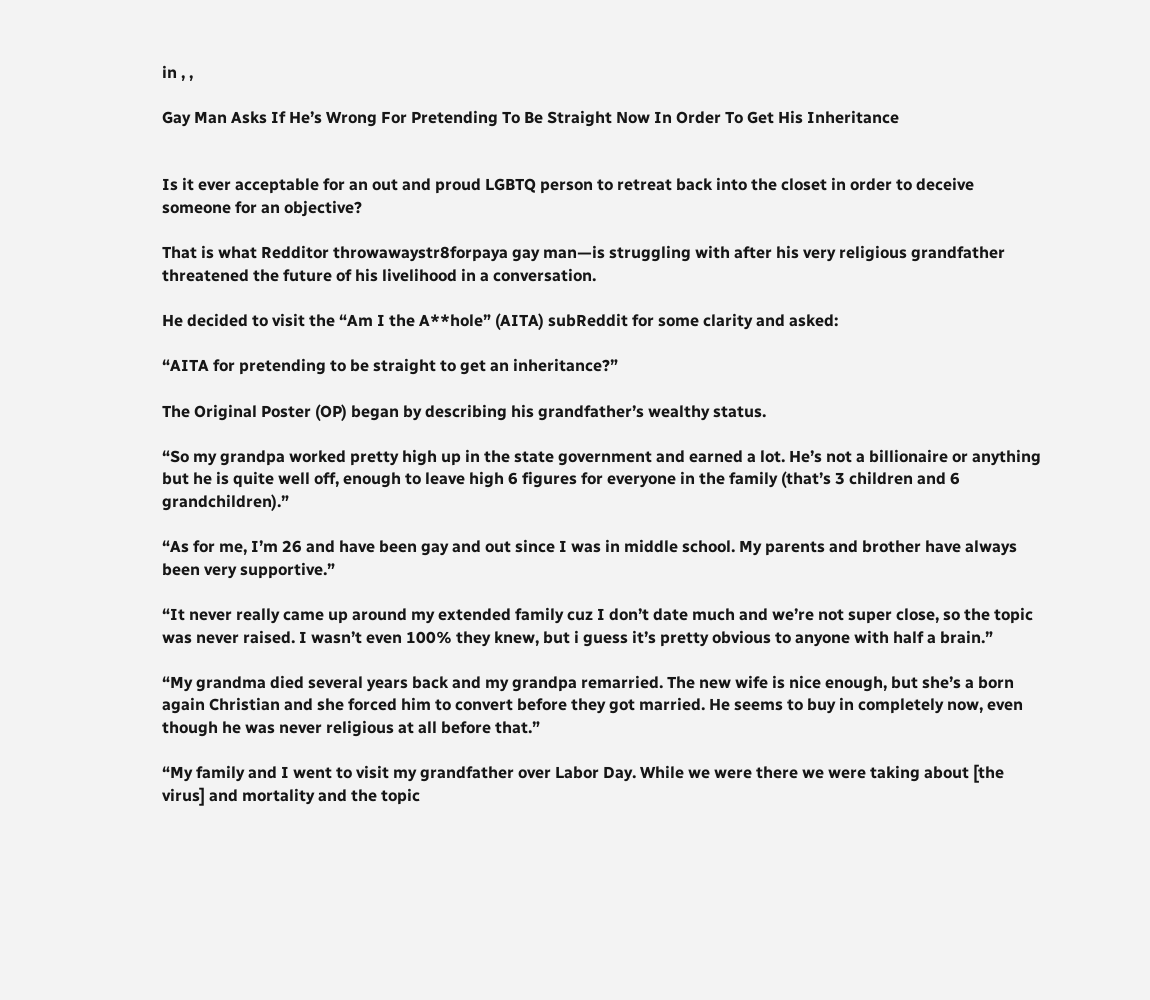in , ,

Gay Man Asks If He’s Wrong For Pretending To Be Straight Now In Order To Get His Inheritance


Is it ever acceptable for an out and proud LGBTQ person to retreat back into the closet in order to deceive someone for an objective?

That is what Redditor throwawaystr8forpaya gay man—is struggling with after his very religious grandfather threatened the future of his livelihood in a conversation.

He decided to visit the “Am I the A**hole” (AITA) subReddit for some clarity and asked:

“AITA for pretending to be straight to get an inheritance?”

The Original Poster (OP) began by describing his grandfather’s wealthy status.

“So my grandpa worked pretty high up in the state government and earned a lot. He’s not a billionaire or anything but he is quite well off, enough to leave high 6 figures for everyone in the family (that’s 3 children and 6 grandchildren).”

“As for me, I’m 26 and have been gay and out since I was in middle school. My parents and brother have always been very supportive.”

“It never really came up around my extended family cuz I don’t date much and we’re not super close, so the topic was never raised. I wasn’t even 100% they knew, but i guess it’s pretty obvious to anyone with half a brain.”

“My grandma died several years back and my grandpa remarried. The new wife is nice enough, but she’s a born again Christian and she forced him to convert before they got married. He seems to buy in completely now, even though he was never religious at all before that.”

“My family and I went to visit my grandfather over Labor Day. While we were there we were taking about [the virus] and mortality and the topic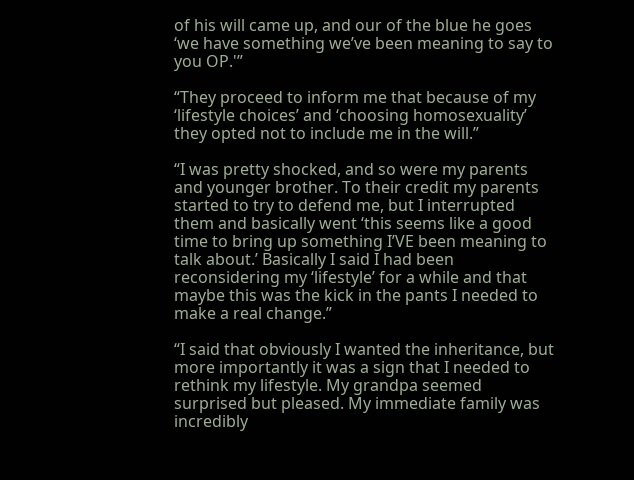of his will came up, and our of the blue he goes ‘we have something we’ve been meaning to say to you OP.'”

“They proceed to inform me that because of my ‘lifestyle choices’ and ‘choosing homosexuality’ they opted not to include me in the will.”

“I was pretty shocked, and so were my parents and younger brother. To their credit my parents started to try to defend me, but I interrupted them and basically went ‘this seems like a good time to bring up something I’VE been meaning to talk about.’ Basically I said I had been reconsidering my ‘lifestyle’ for a while and that maybe this was the kick in the pants I needed to make a real change.”

“I said that obviously I wanted the inheritance, but more importantly it was a sign that I needed to rethink my lifestyle. My grandpa seemed surprised but pleased. My immediate family was incredibly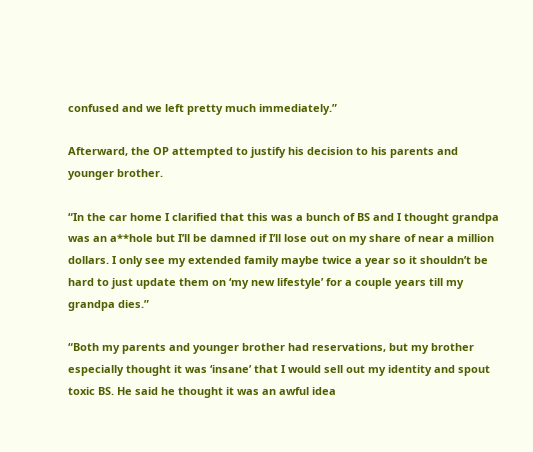confused and we left pretty much immediately.”

Afterward, the OP attempted to justify his decision to his parents and younger brother.

“In the car home I clarified that this was a bunch of BS and I thought grandpa was an a**hole but I’ll be damned if I’ll lose out on my share of near a million dollars. I only see my extended family maybe twice a year so it shouldn’t be hard to just update them on ‘my new lifestyle’ for a couple years till my grandpa dies.”

“Both my parents and younger brother had reservations, but my brother especially thought it was ‘insane’ that I would sell out my identity and spout toxic BS. He said he thought it was an awful idea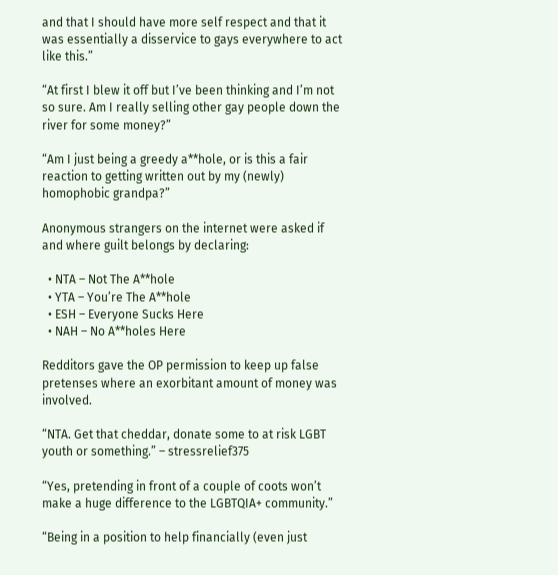and that I should have more self respect and that it was essentially a disservice to gays everywhere to act like this.”

“At first I blew it off but I’ve been thinking and I’m not so sure. Am I really selling other gay people down the river for some money?”

“Am I just being a greedy a**hole, or is this a fair reaction to getting written out by my (newly) homophobic grandpa?”

Anonymous strangers on the internet were asked if and where guilt belongs by declaring:

  • NTA – Not The A**hole
  • YTA – You’re The A**hole
  • ESH – Everyone Sucks Here
  • NAH – No A**holes Here

Redditors gave the OP permission to keep up false pretenses where an exorbitant amount of money was involved.

“NTA. Get that cheddar, donate some to at risk LGBT youth or something.” – stressrelief375

“Yes, pretending in front of a couple of coots won’t make a huge difference to the LGBTQIA+ community.”

“Being in a position to help financially (even just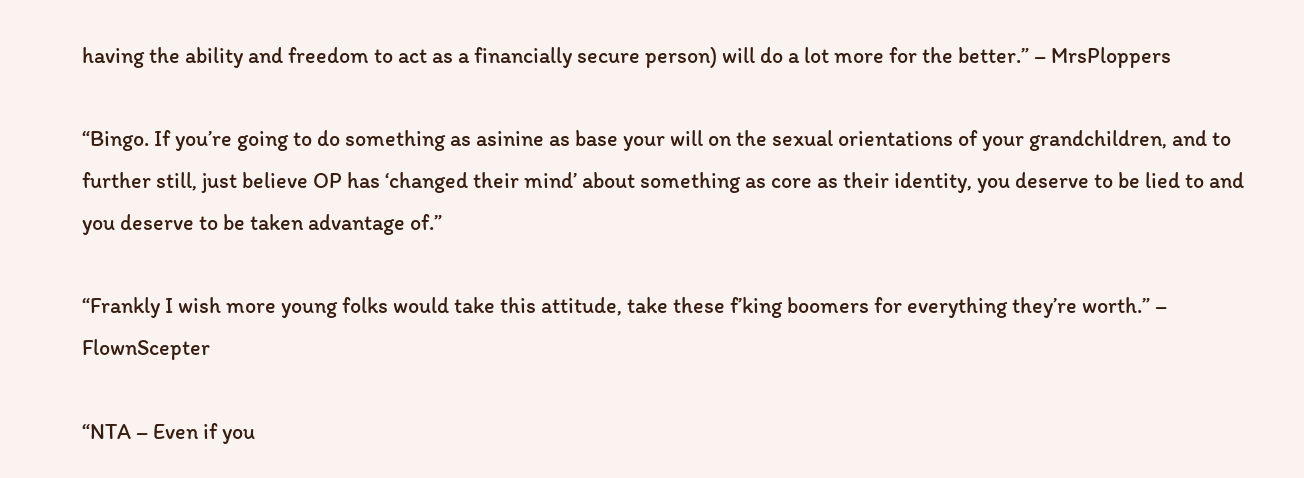having the ability and freedom to act as a financially secure person) will do a lot more for the better.” – MrsPloppers

“Bingo. If you’re going to do something as asinine as base your will on the sexual orientations of your grandchildren, and to further still, just believe OP has ‘changed their mind’ about something as core as their identity, you deserve to be lied to and you deserve to be taken advantage of.”

“Frankly I wish more young folks would take this attitude, take these f’king boomers for everything they’re worth.” – FlownScepter

“NTA – Even if you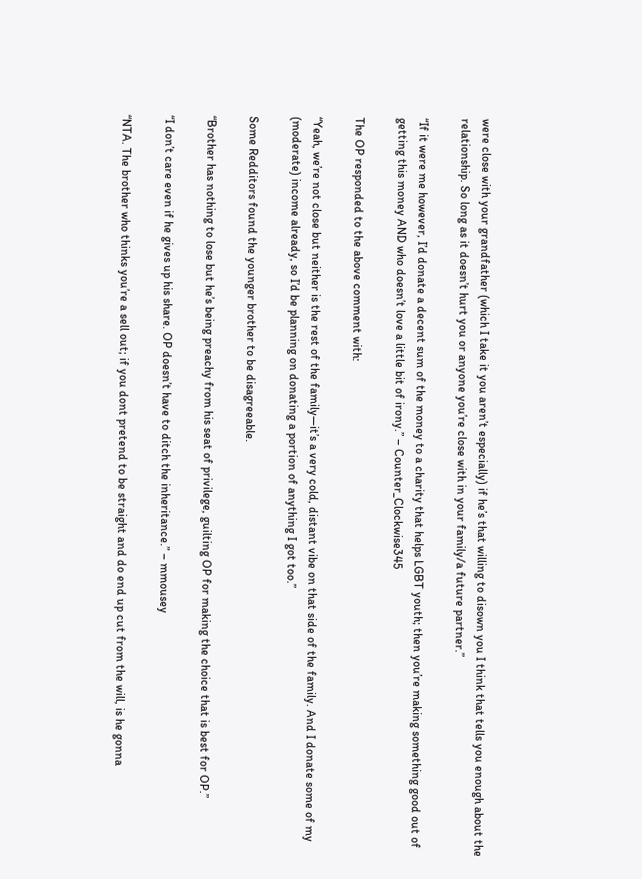were close with your grandfather (which I take it you aren’t especially) if he’s that willing to disown you I think that tells you enough about the relationship. So long as it doesn’t hurt you or anyone you’re close with in your family/a future partner.”

“If it were me however, I’d donate a decent sum of the money to a charity that helps LGBT youth; then you’re making something good out of getting this money AND who doesn’t love a little bit of irony.” – Counter_Clockwise345

The OP responded to the above comment with:

“Yeah, we’re not close but neither is the rest of the family—it’s a very cold, distant vibe on that side of the family. And I donate some of my (moderate) income already, so I’d be planning on donating a portion of anything I got too.”

Some Redditors found the younger brother to be disagreeable.

“Brother has nothing to lose but he’s being preachy from his seat of privilege, guilting OP for making the choice that is best for OP.”

“I don’t care even if he gives up his share. OP doesn’t have to ditch the inheritance.” – mmousey

“NTA. The brother who thinks you’re a sell out; if you dont pretend to be straight and do end up cut from the will, is he gonna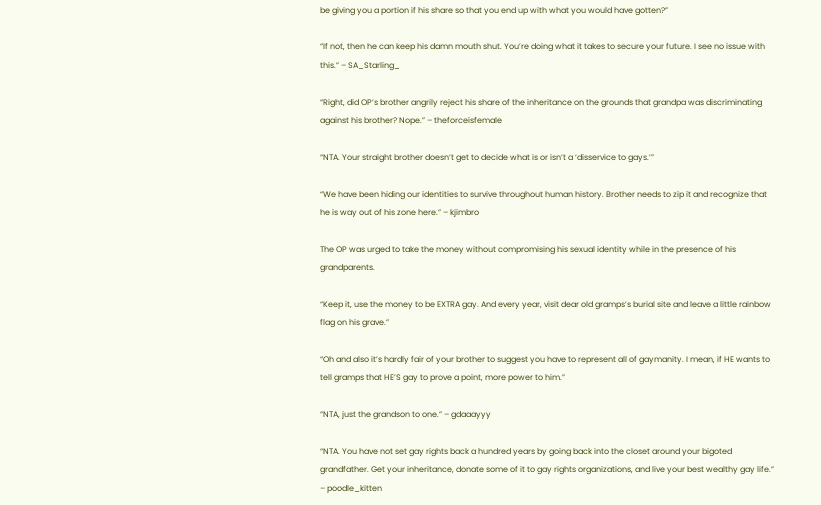be giving you a portion if his share so that you end up with what you would have gotten?”

“If not, then he can keep his damn mouth shut. You’re doing what it takes to secure your future. I see no issue with this.” – SA_Starling_

“Right, did OP’s brother angrily reject his share of the inheritance on the grounds that grandpa was discriminating against his brother? Nope.” – theforceisfemale

“NTA. Your straight brother doesn’t get to decide what is or isn’t a ‘disservice to gays.’”

“We have been hiding our identities to survive throughout human history. Brother needs to zip it and recognize that he is way out of his zone here.” – kjimbro

The OP was urged to take the money without compromising his sexual identity while in the presence of his grandparents.

“Keep it, use the money to be EXTRA gay. And every year, visit dear old gramps’s burial site and leave a little rainbow flag on his grave.”

“Oh and also it’s hardly fair of your brother to suggest you have to represent all of gaymanity. I mean, if HE wants to tell gramps that HE’S gay to prove a point, more power to him.”

“NTA, just the grandson to one.” – gdaaayyy

“NTA. You have not set gay rights back a hundred years by going back into the closet around your bigoted grandfather. Get your inheritance, donate some of it to gay rights organizations, and live your best wealthy gay life.” – poodle_kitten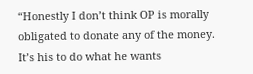“Honestly I don’t think OP is morally obligated to donate any of the money. It’s his to do what he wants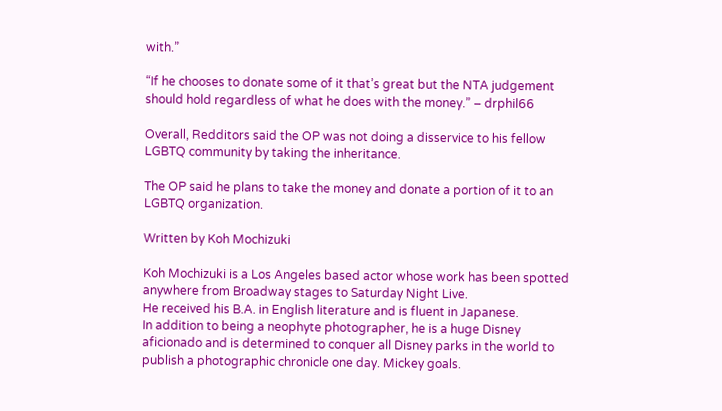with.”

“If he chooses to donate some of it that’s great but the NTA judgement should hold regardless of what he does with the money.” – drphil66

Overall, Redditors said the OP was not doing a disservice to his fellow LGBTQ community by taking the inheritance.

The OP said he plans to take the money and donate a portion of it to an LGBTQ organization.

Written by Koh Mochizuki

Koh Mochizuki is a Los Angeles based actor whose work has been spotted anywhere from Broadway stages to Saturday Night Live.
He received his B.A. in English literature and is fluent in Japanese.
In addition to being a neophyte photographer, he is a huge Disney aficionado and is determined to conquer all Disney parks in the world to publish a photographic chronicle one day. Mickey goals.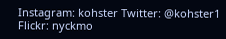Instagram: kohster Twitter: @kohster1 Flickr: nyckmo